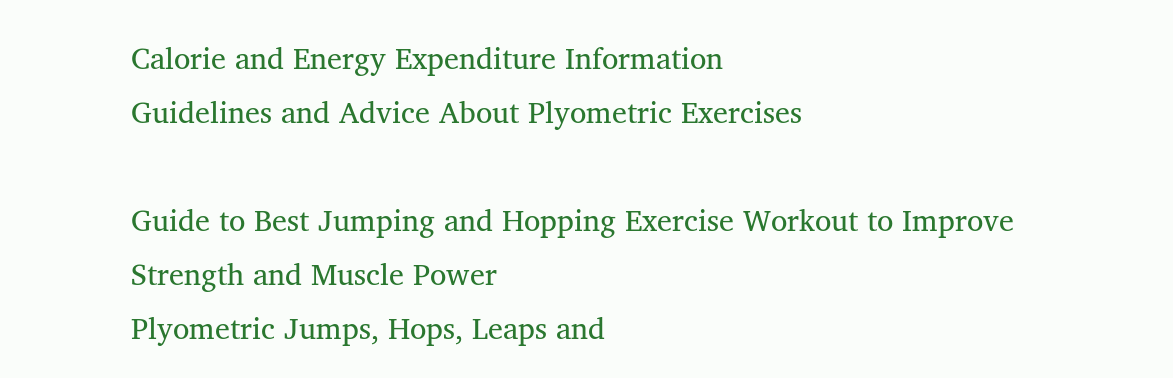Calorie and Energy Expenditure Information
Guidelines and Advice About Plyometric Exercises

Guide to Best Jumping and Hopping Exercise Workout to Improve Strength and Muscle Power
Plyometric Jumps, Hops, Leaps and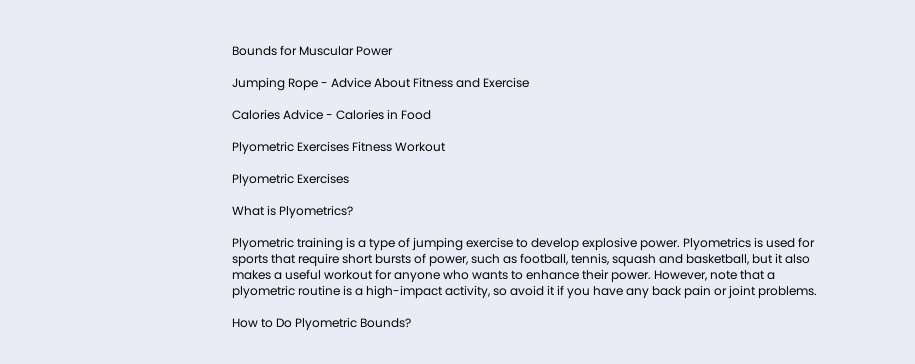Bounds for Muscular Power

Jumping Rope - Advice About Fitness and Exercise

Calories Advice - Calories in Food

Plyometric Exercises Fitness Workout

Plyometric Exercises

What is Plyometrics?

Plyometric training is a type of jumping exercise to develop explosive power. Plyometrics is used for sports that require short bursts of power, such as football, tennis, squash and basketball, but it also makes a useful workout for anyone who wants to enhance their power. However, note that a plyometric routine is a high-impact activity, so avoid it if you have any back pain or joint problems.

How to Do Plyometric Bounds?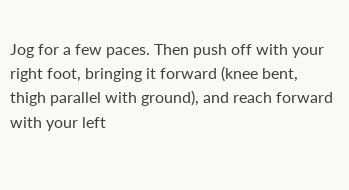Jog for a few paces. Then push off with your right foot, bringing it forward (knee bent, thigh parallel with ground), and reach forward with your left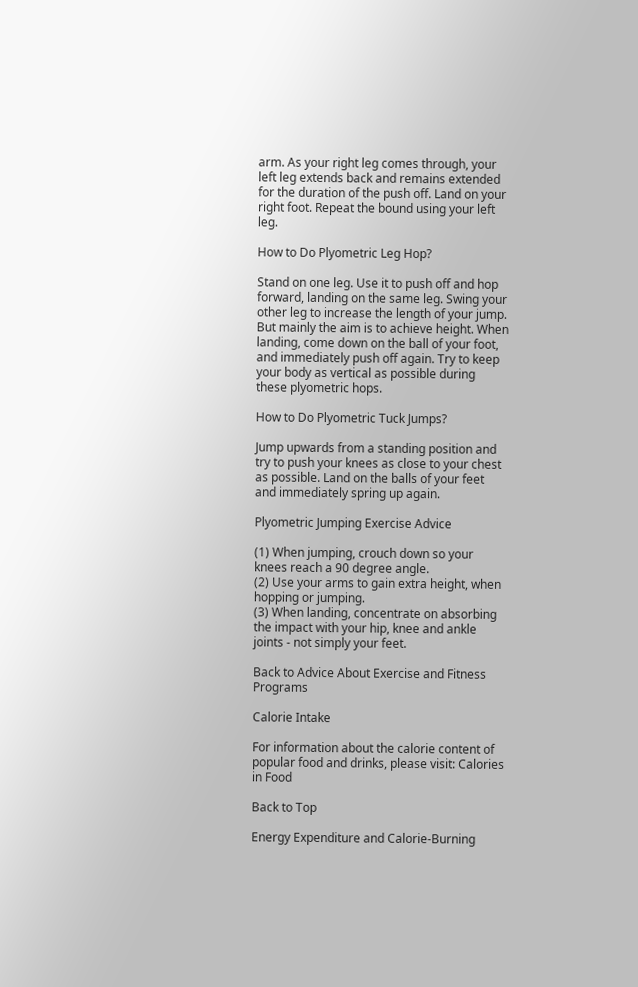arm. As your right leg comes through, your left leg extends back and remains extended for the duration of the push off. Land on your right foot. Repeat the bound using your left leg.

How to Do Plyometric Leg Hop?

Stand on one leg. Use it to push off and hop forward, landing on the same leg. Swing your other leg to increase the length of your jump. But mainly the aim is to achieve height. When landing, come down on the ball of your foot, and immediately push off again. Try to keep your body as vertical as possible during these plyometric hops.

How to Do Plyometric Tuck Jumps?

Jump upwards from a standing position and try to push your knees as close to your chest as possible. Land on the balls of your feet and immediately spring up again.

Plyometric Jumping Exercise Advice

(1) When jumping, crouch down so your knees reach a 90 degree angle.
(2) Use your arms to gain extra height, when hopping or jumping.
(3) When landing, concentrate on absorbing the impact with your hip, knee and ankle joints - not simply your feet.

Back to Advice About Exercise and Fitness Programs

Calorie Intake

For information about the calorie content of popular food and drinks, please visit: Calories in Food

Back to Top

Energy Expenditure and Calorie-Burning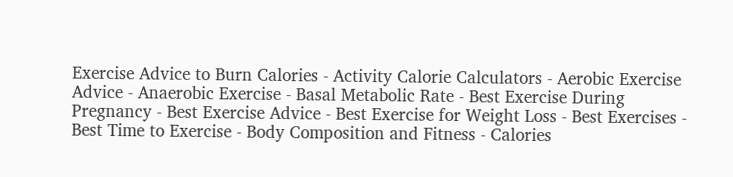Exercise Advice to Burn Calories - Activity Calorie Calculators - Aerobic Exercise Advice - Anaerobic Exercise - Basal Metabolic Rate - Best Exercise During Pregnancy - Best Exercise Advice - Best Exercise for Weight Loss - Best Exercises - Best Time to Exercise - Body Composition and Fitness - Calories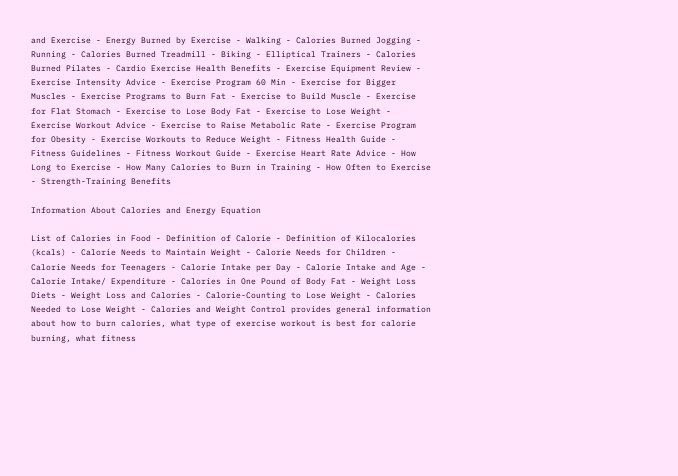and Exercise - Energy Burned by Exercise - Walking - Calories Burned Jogging - Running - Calories Burned Treadmill - Biking - Elliptical Trainers - Calories Burned Pilates - Cardio Exercise Health Benefits - Exercise Equipment Review - Exercise Intensity Advice - Exercise Program 60 Min - Exercise for Bigger Muscles - Exercise Programs to Burn Fat - Exercise to Build Muscle - Exercise for Flat Stomach - Exercise to Lose Body Fat - Exercise to Lose Weight - Exercise Workout Advice - Exercise to Raise Metabolic Rate - Exercise Program for Obesity - Exercise Workouts to Reduce Weight - Fitness Health Guide - Fitness Guidelines - Fitness Workout Guide - Exercise Heart Rate Advice - How Long to Exercise - How Many Calories to Burn in Training - How Often to Exercise - Strength-Training Benefits

Information About Calories and Energy Equation

List of Calories in Food - Definition of Calorie - Definition of Kilocalories (kcals) - Calorie Needs to Maintain Weight - Calorie Needs for Children - Calorie Needs for Teenagers - Calorie Intake per Day - Calorie Intake and Age - Calorie Intake/ Expenditure - Calories in One Pound of Body Fat - Weight Loss Diets - Weight Loss and Calories - Calorie-Counting to Lose Weight - Calories Needed to Lose Weight - Calories and Weight Control provides general information about how to burn calories, what type of exercise workout is best for calorie burning, what fitness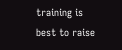training is best to raise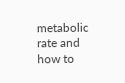metabolic rate and how to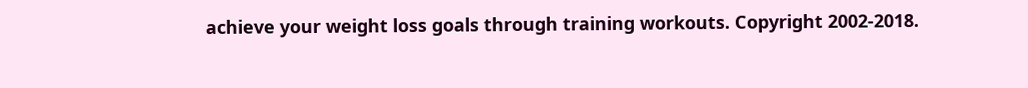achieve your weight loss goals through training workouts. Copyright 2002-2018.